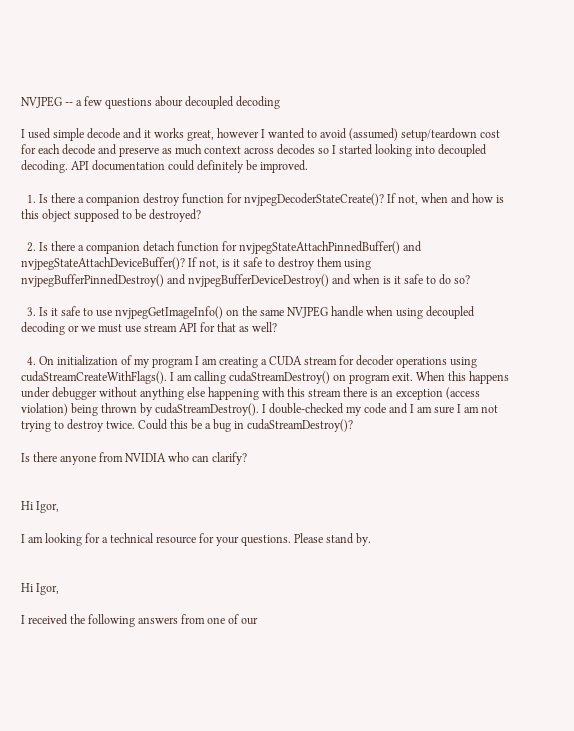NVJPEG -- a few questions abour decoupled decoding

I used simple decode and it works great, however I wanted to avoid (assumed) setup/teardown cost for each decode and preserve as much context across decodes so I started looking into decoupled decoding. API documentation could definitely be improved.

  1. Is there a companion destroy function for nvjpegDecoderStateCreate()? If not, when and how is this object supposed to be destroyed?

  2. Is there a companion detach function for nvjpegStateAttachPinnedBuffer() and nvjpegStateAttachDeviceBuffer()? If not, is it safe to destroy them using nvjpegBufferPinnedDestroy() and nvjpegBufferDeviceDestroy() and when is it safe to do so?

  3. Is it safe to use nvjpegGetImageInfo() on the same NVJPEG handle when using decoupled decoding or we must use stream API for that as well?

  4. On initialization of my program I am creating a CUDA stream for decoder operations using cudaStreamCreateWithFlags(). I am calling cudaStreamDestroy() on program exit. When this happens under debugger without anything else happening with this stream there is an exception (access violation) being thrown by cudaStreamDestroy(). I double-checked my code and I am sure I am not trying to destroy twice. Could this be a bug in cudaStreamDestroy()?

Is there anyone from NVIDIA who can clarify?


Hi Igor,

I am looking for a technical resource for your questions. Please stand by.


Hi Igor,

I received the following answers from one of our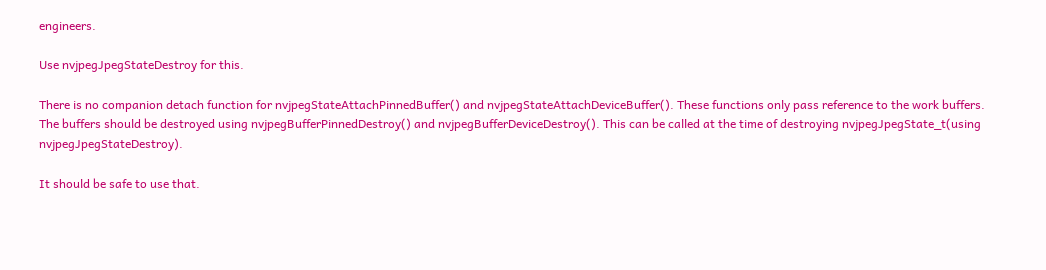engineers.

Use nvjpegJpegStateDestroy for this.

There is no companion detach function for nvjpegStateAttachPinnedBuffer() and nvjpegStateAttachDeviceBuffer(). These functions only pass reference to the work buffers.
The buffers should be destroyed using nvjpegBufferPinnedDestroy() and nvjpegBufferDeviceDestroy(). This can be called at the time of destroying nvjpegJpegState_t(using nvjpegJpegStateDestroy).

It should be safe to use that.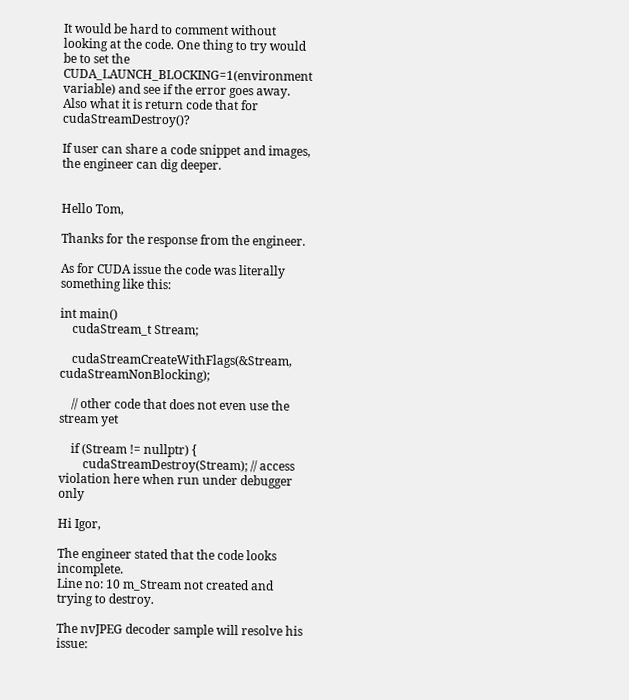It would be hard to comment without looking at the code. One thing to try would be to set the CUDA_LAUNCH_BLOCKING=1(environment variable) and see if the error goes away. Also what it is return code that for cudaStreamDestroy()?

If user can share a code snippet and images, the engineer can dig deeper.


Hello Tom,

Thanks for the response from the engineer.

As for CUDA issue the code was literally something like this:

int main()
    cudaStream_t Stream;

    cudaStreamCreateWithFlags(&Stream, cudaStreamNonBlocking);

    // other code that does not even use the stream yet

    if (Stream != nullptr) {
        cudaStreamDestroy(Stream); // access violation here when run under debugger only

Hi Igor,

The engineer stated that the code looks incomplete.
Line no: 10 m_Stream not created and trying to destroy.

The nvJPEG decoder sample will resolve his issue: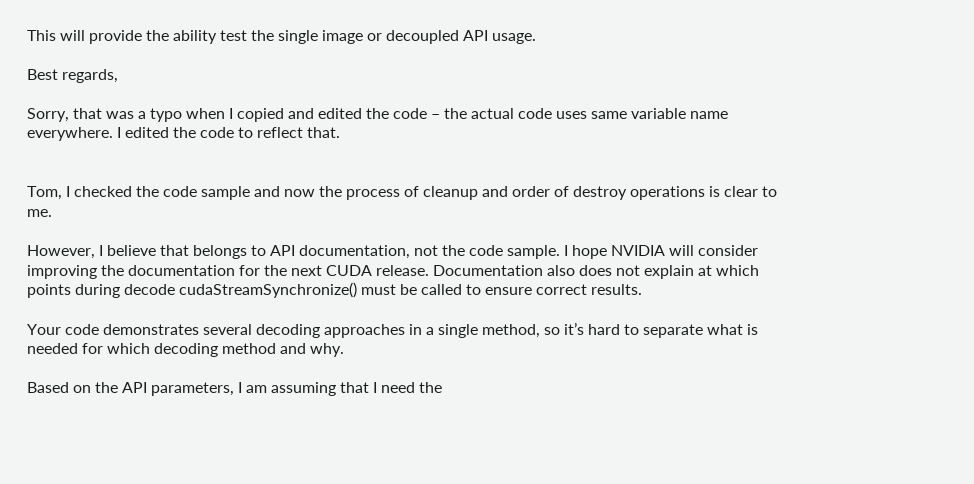This will provide the ability test the single image or decoupled API usage.

Best regards,

Sorry, that was a typo when I copied and edited the code – the actual code uses same variable name everywhere. I edited the code to reflect that.


Tom, I checked the code sample and now the process of cleanup and order of destroy operations is clear to me.

However, I believe that belongs to API documentation, not the code sample. I hope NVIDIA will consider improving the documentation for the next CUDA release. Documentation also does not explain at which points during decode cudaStreamSynchronize() must be called to ensure correct results.

Your code demonstrates several decoding approaches in a single method, so it’s hard to separate what is needed for which decoding method and why.

Based on the API parameters, I am assuming that I need the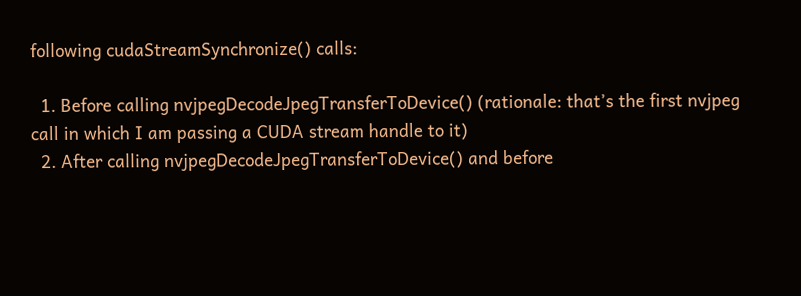following cudaStreamSynchronize() calls:

  1. Before calling nvjpegDecodeJpegTransferToDevice() (rationale: that’s the first nvjpeg call in which I am passing a CUDA stream handle to it)
  2. After calling nvjpegDecodeJpegTransferToDevice() and before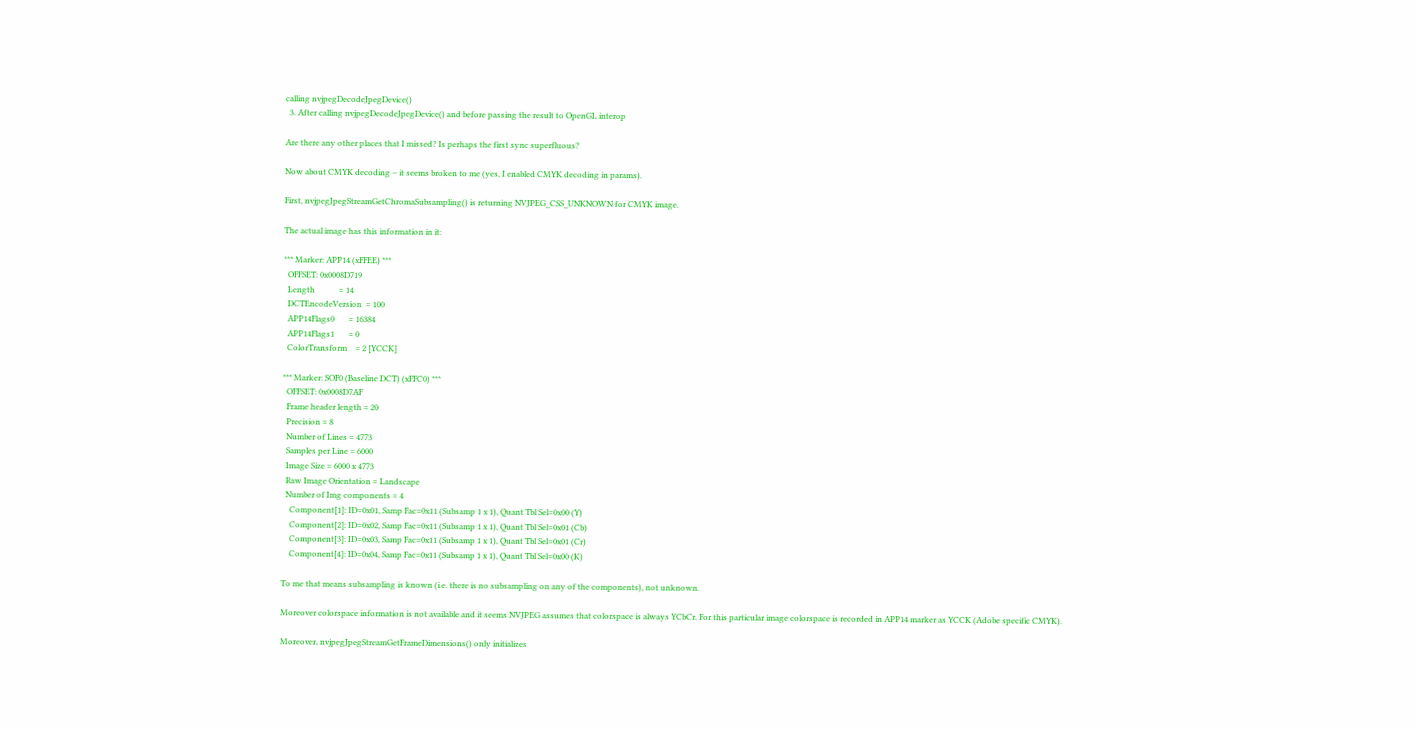calling nvjpegDecodeJpegDevice()
  3. After calling nvjpegDecodeJpegDevice() and before passing the result to OpenGL interop

Are there any other places that I missed? Is perhaps the first sync superfluous?

Now about CMYK decoding – it seems broken to me (yes, I enabled CMYK decoding in params).

First, nvjpegJpegStreamGetChromaSubsampling() is returning NVJPEG_CSS_UNKNOWN for CMYK image.

The actual image has this information in it:

*** Marker: APP14 (xFFEE) ***
  OFFSET: 0x0008D719
  Length            = 14
  DCTEncodeVersion  = 100
  APP14Flags0       = 16384
  APP14Flags1       = 0
  ColorTransform    = 2 [YCCK]

*** Marker: SOF0 (Baseline DCT) (xFFC0) ***
  OFFSET: 0x0008D7AF
  Frame header length = 20
  Precision = 8
  Number of Lines = 4773
  Samples per Line = 6000
  Image Size = 6000 x 4773
  Raw Image Orientation = Landscape
  Number of Img components = 4
    Component[1]: ID=0x01, Samp Fac=0x11 (Subsamp 1 x 1), Quant Tbl Sel=0x00 (Y)
    Component[2]: ID=0x02, Samp Fac=0x11 (Subsamp 1 x 1), Quant Tbl Sel=0x01 (Cb)
    Component[3]: ID=0x03, Samp Fac=0x11 (Subsamp 1 x 1), Quant Tbl Sel=0x01 (Cr)
    Component[4]: ID=0x04, Samp Fac=0x11 (Subsamp 1 x 1), Quant Tbl Sel=0x00 (K)

To me that means subsampling is known (i.e. there is no subsampling on any of the components), not unknown.

Moreover colorspace information is not available and it seems NVJPEG assumes that colorspace is always YCbCr. For this particular image colorspace is recorded in APP14 marker as YCCK (Adobe specific CMYK).

Moreover, nvjpegJpegStreamGetFrameDimensions() only initializes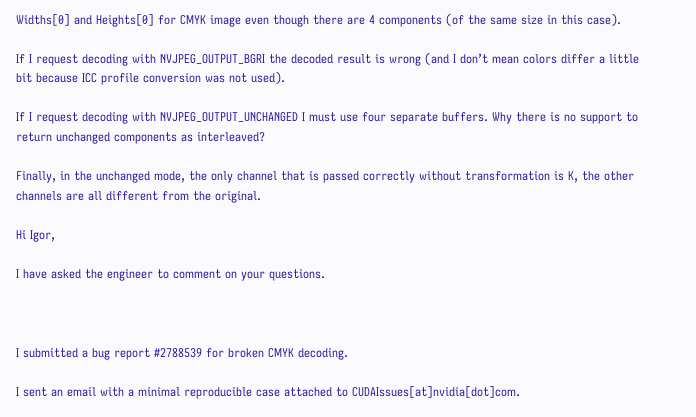Widths[0] and Heights[0] for CMYK image even though there are 4 components (of the same size in this case).

If I request decoding with NVJPEG_OUTPUT_BGRI the decoded result is wrong (and I don’t mean colors differ a little bit because ICC profile conversion was not used).

If I request decoding with NVJPEG_OUTPUT_UNCHANGED I must use four separate buffers. Why there is no support to return unchanged components as interleaved?

Finally, in the unchanged mode, the only channel that is passed correctly without transformation is K, the other channels are all different from the original.

Hi Igor,

I have asked the engineer to comment on your questions.



I submitted a bug report #2788539 for broken CMYK decoding.

I sent an email with a minimal reproducible case attached to CUDAIssues[at]nvidia[dot]com.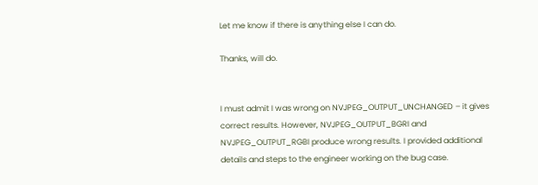Let me know if there is anything else I can do.

Thanks, will do.


I must admit I was wrong on NVJPEG_OUTPUT_UNCHANGED – it gives correct results. However, NVJPEG_OUTPUT_BGRI and NVJPEG_OUTPUT_RGBI produce wrong results. I provided additional details and steps to the engineer working on the bug case.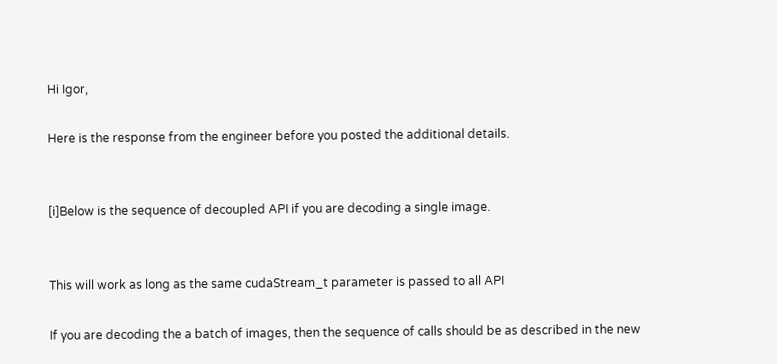Hi Igor,

Here is the response from the engineer before you posted the additional details.


[i]Below is the sequence of decoupled API if you are decoding a single image.


This will work as long as the same cudaStream_t parameter is passed to all API

If you are decoding the a batch of images, then the sequence of calls should be as described in the new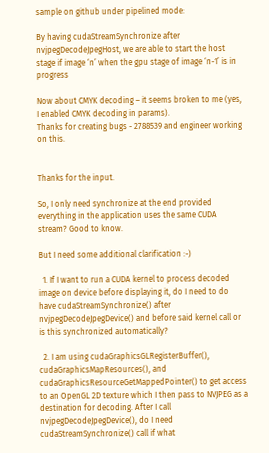sample on github under pipelined mode:

By having cudaStreamSynchronize after nvjpegDecodeJpegHost, we are able to start the host stage if image ‘n’ when the gpu stage of image ‘n-1’ is in progress

Now about CMYK decoding – it seems broken to me (yes, I enabled CMYK decoding in params).
Thanks for creating bugs - 2788539 and engineer working on this.


Thanks for the input.

So, I only need synchronize at the end provided everything in the application uses the same CUDA stream? Good to know.

But I need some additional clarification :-)

  1. If I want to run a CUDA kernel to process decoded image on device before displaying it, do I need to do have cudaStreamSynchronize() after nvjpegDecodeJpegDevice() and before said kernel call or is this synchronized automatically?

  2. I am using cudaGraphicsGLRegisterBuffer(), cudaGraphicsMapResources(), and cudaGraphicsResourceGetMappedPointer() to get access to an OpenGL 2D texture which I then pass to NVJPEG as a destination for decoding. After I call nvjpegDecodeJpegDevice(), do I need cudaStreamSynchronize() call if what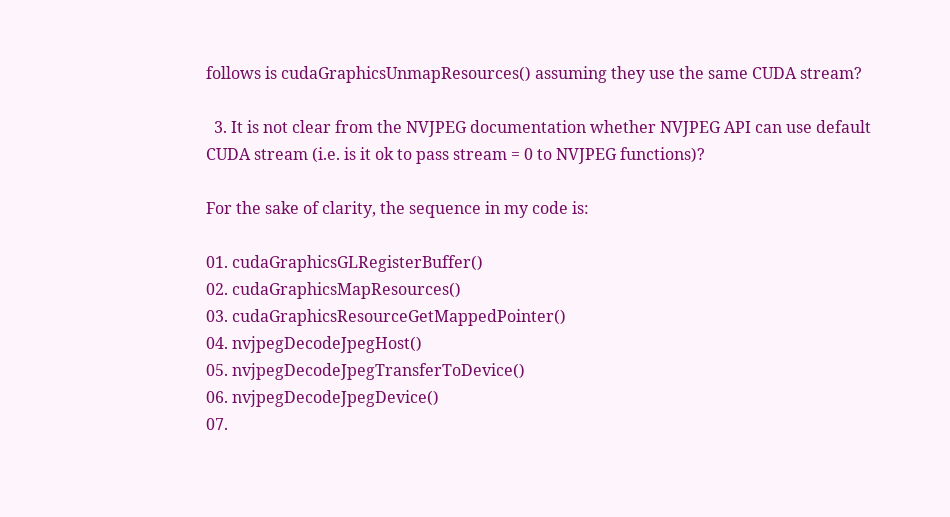follows is cudaGraphicsUnmapResources() assuming they use the same CUDA stream?

  3. It is not clear from the NVJPEG documentation whether NVJPEG API can use default CUDA stream (i.e. is it ok to pass stream = 0 to NVJPEG functions)?

For the sake of clarity, the sequence in my code is:

01. cudaGraphicsGLRegisterBuffer()
02. cudaGraphicsMapResources()
03. cudaGraphicsResourceGetMappedPointer()
04. nvjpegDecodeJpegHost()
05. nvjpegDecodeJpegTransferToDevice()
06. nvjpegDecodeJpegDevice()
07.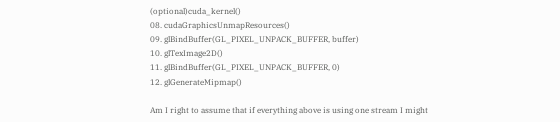(optional)cuda_kernel()
08. cudaGraphicsUnmapResources()
09. glBindBuffer(GL_PIXEL_UNPACK_BUFFER, buffer)
10. glTexImage2D()
11. glBindBuffer(GL_PIXEL_UNPACK_BUFFER, 0)
12. glGenerateMipmap()

Am I right to assume that if everything above is using one stream I might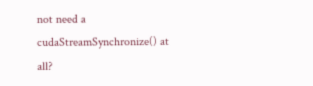not need a cudaStreamSynchronize() at all?